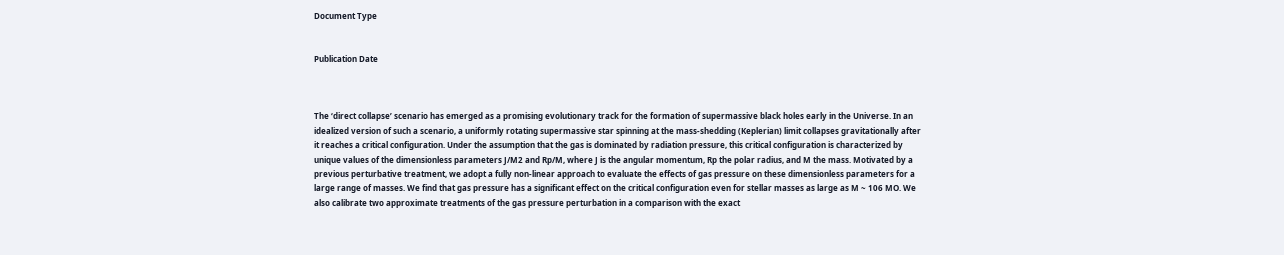Document Type


Publication Date



The ‘direct collapse’ scenario has emerged as a promising evolutionary track for the formation of supermassive black holes early in the Universe. In an idealized version of such a scenario, a uniformly rotating supermassive star spinning at the mass-shedding (Keplerian) limit collapses gravitationally after it reaches a critical configuration. Under the assumption that the gas is dominated by radiation pressure, this critical configuration is characterized by unique values of the dimensionless parameters J/M2 and Rp/M, where J is the angular momentum, Rp the polar radius, and M the mass. Motivated by a previous perturbative treatment, we adopt a fully non-linear approach to evaluate the effects of gas pressure on these dimensionless parameters for a large range of masses. We find that gas pressure has a significant effect on the critical configuration even for stellar masses as large as M ~ 106 MO. We also calibrate two approximate treatments of the gas pressure perturbation in a comparison with the exact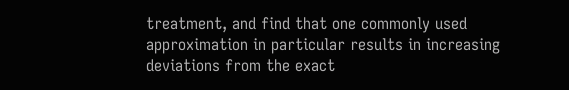treatment, and find that one commonly used approximation in particular results in increasing deviations from the exact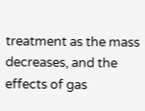treatment as the mass decreases, and the effects of gas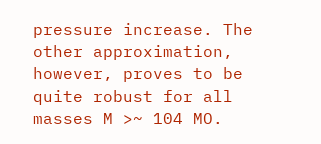pressure increase. The other approximation, however, proves to be quite robust for all masses M >~ 104 MO.